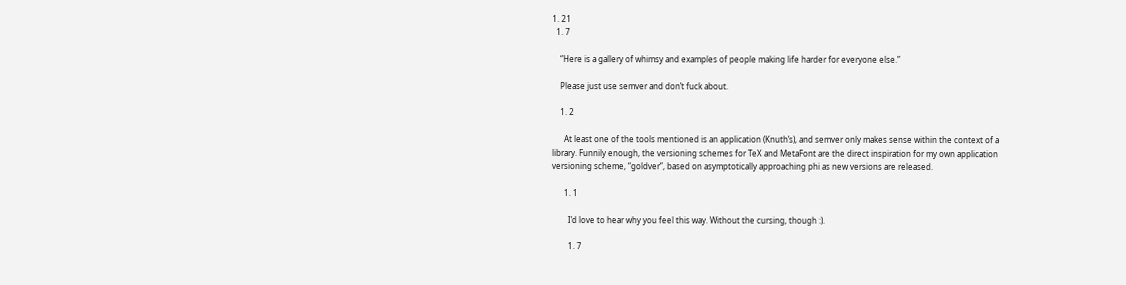1. 21
  1. 7

    “Here is a gallery of whimsy and examples of people making life harder for everyone else.”

    Please just use semver and don’t fuck about.

    1. 2

      At least one of the tools mentioned is an application (Knuth’s), and semver only makes sense within the context of a library. Funnily enough, the versioning schemes for TeX and MetaFont are the direct inspiration for my own application versioning scheme, “goldver”, based on asymptotically approaching phi as new versions are released.

      1. 1

        I’d love to hear why you feel this way. Without the cursing, though :).

        1. 7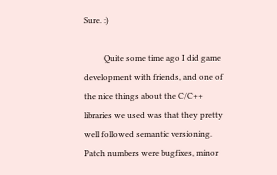Sure. :)

          Quite some time ago I did game development with friends, and one of the nice things about the C/C++ libraries we used was that they pretty well followed semantic versioning. Patch numbers were bugfixes, minor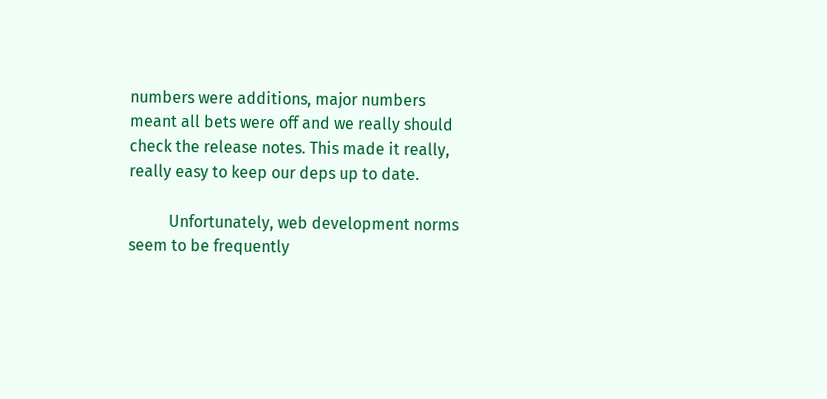numbers were additions, major numbers meant all bets were off and we really should check the release notes. This made it really, really easy to keep our deps up to date.

          Unfortunately, web development norms seem to be frequently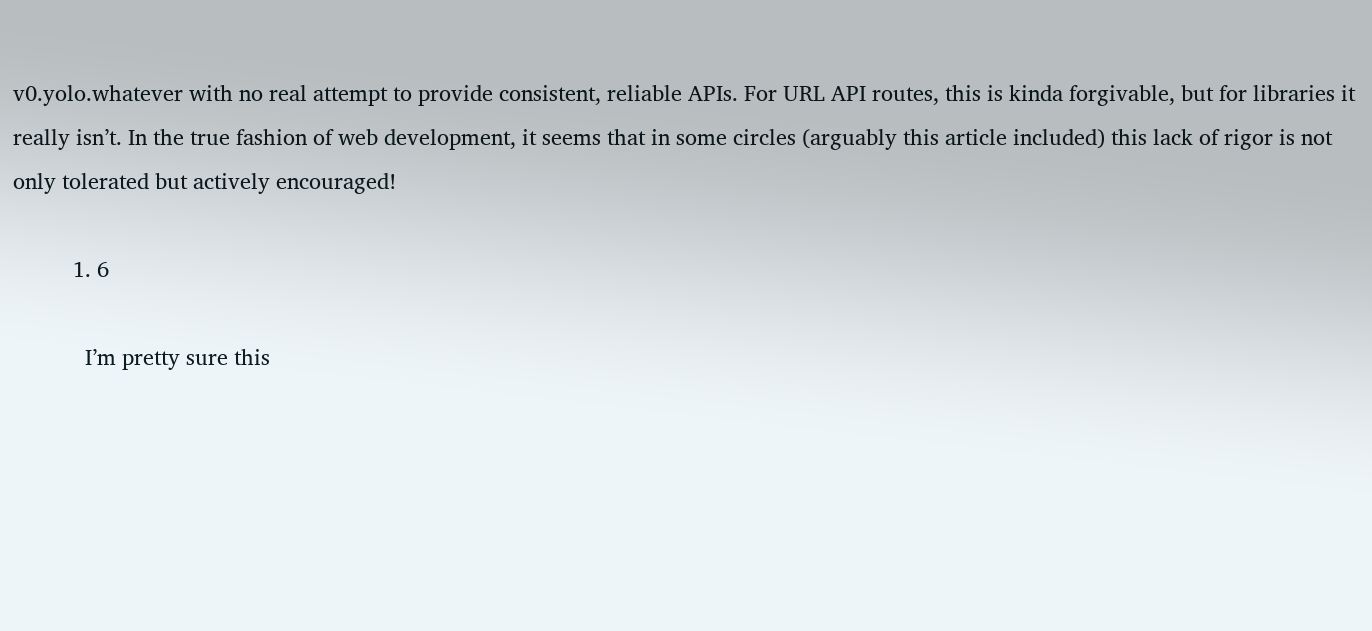v0.yolo.whatever with no real attempt to provide consistent, reliable APIs. For URL API routes, this is kinda forgivable, but for libraries it really isn’t. In the true fashion of web development, it seems that in some circles (arguably this article included) this lack of rigor is not only tolerated but actively encouraged!

          1. 6

            I’m pretty sure this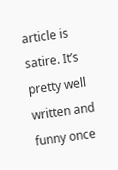article is satire. It’s pretty well written and funny once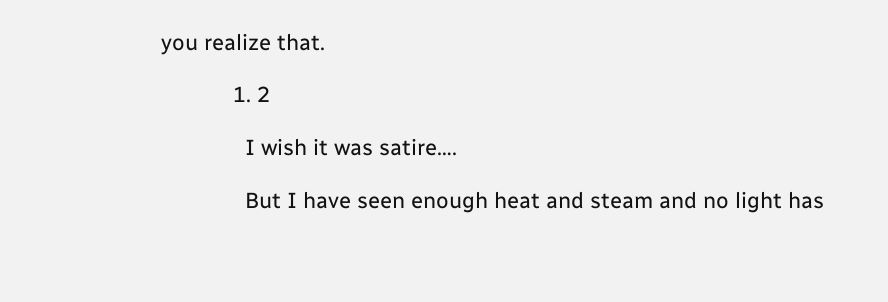you realize that.

            1. 2

              I wish it was satire….

              But I have seen enough heat and steam and no light has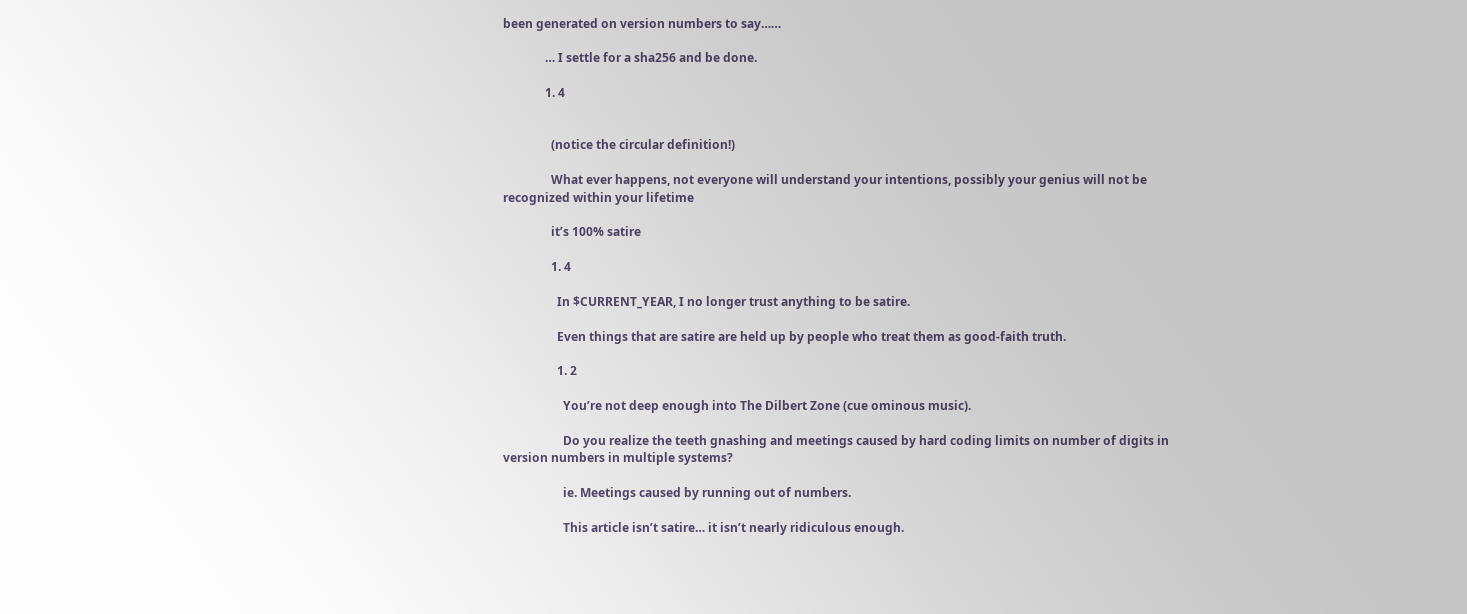been generated on version numbers to say……

              … I settle for a sha256 and be done.

              1. 4


                (notice the circular definition!)

                What ever happens, not everyone will understand your intentions, possibly your genius will not be recognized within your lifetime

                it’s 100% satire

                1. 4

                  In $CURRENT_YEAR, I no longer trust anything to be satire.

                  Even things that are satire are held up by people who treat them as good-faith truth.

                  1. 2

                    You’re not deep enough into The Dilbert Zone (cue ominous music).

                    Do you realize the teeth gnashing and meetings caused by hard coding limits on number of digits in version numbers in multiple systems?

                    ie. Meetings caused by running out of numbers.

                    This article isn’t satire… it isn’t nearly ridiculous enough.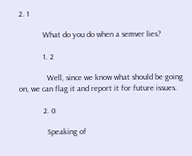2. 1

            What do you do when a semver lies?

            1. 2

              Well, since we know what should be going on, we can flag it and report it for future issues.

            2. 0

              Speaking of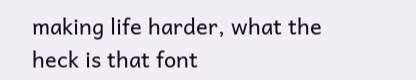making life harder, what the heck is that font